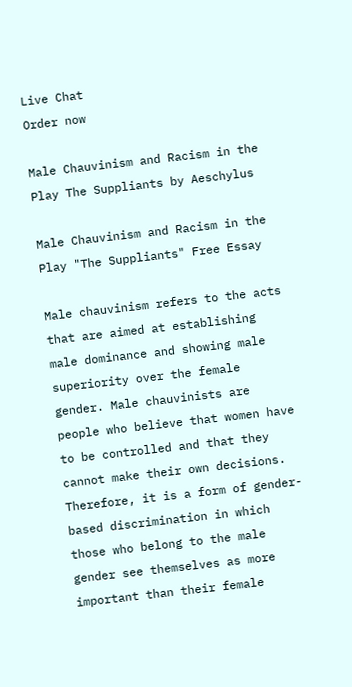Live Chat
Order now

Male Chauvinism and Racism in the Play The Suppliants by Aeschylus

Male Chauvinism and Racism in the Play "The Suppliants" Free Essay

Male chauvinism refers to the acts that are aimed at establishing male dominance and showing male superiority over the female gender. Male chauvinists are people who believe that women have to be controlled and that they cannot make their own decisions. Therefore, it is a form of gender-based discrimination in which those who belong to the male gender see themselves as more important than their female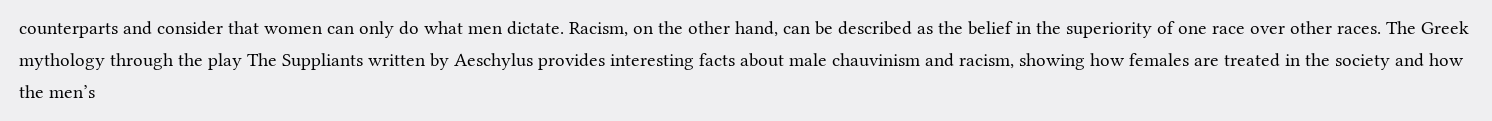counterparts and consider that women can only do what men dictate. Racism, on the other hand, can be described as the belief in the superiority of one race over other races. The Greek mythology through the play The Suppliants written by Aeschylus provides interesting facts about male chauvinism and racism, showing how females are treated in the society and how the men’s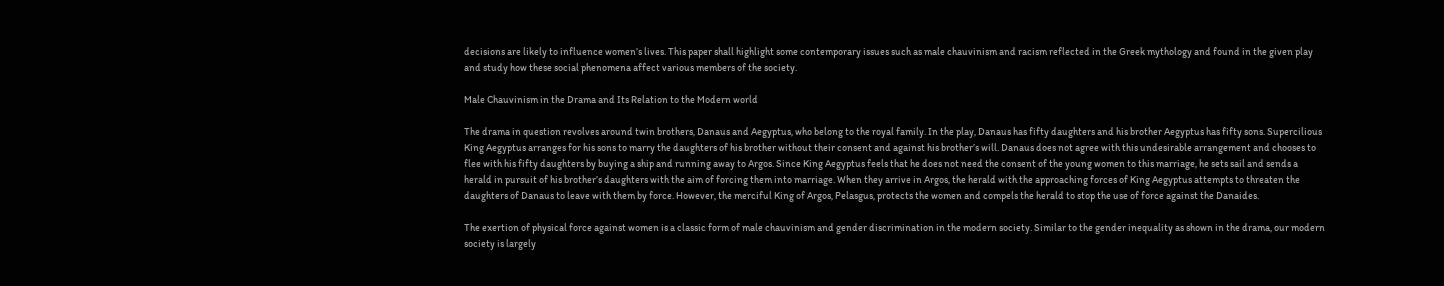decisions are likely to influence women’s lives. This paper shall highlight some contemporary issues such as male chauvinism and racism reflected in the Greek mythology and found in the given play and study how these social phenomena affect various members of the society.

Male Chauvinism in the Drama and Its Relation to the Modern world

The drama in question revolves around twin brothers, Danaus and Aegyptus, who belong to the royal family. In the play, Danaus has fifty daughters and his brother Aegyptus has fifty sons. Supercilious King Aegyptus arranges for his sons to marry the daughters of his brother without their consent and against his brother’s will. Danaus does not agree with this undesirable arrangement and chooses to flee with his fifty daughters by buying a ship and running away to Argos. Since King Aegyptus feels that he does not need the consent of the young women to this marriage, he sets sail and sends a herald in pursuit of his brother’s daughters with the aim of forcing them into marriage. When they arrive in Argos, the herald with the approaching forces of King Aegyptus attempts to threaten the daughters of Danaus to leave with them by force. However, the merciful King of Argos, Pelasgus, protects the women and compels the herald to stop the use of force against the Danaides.

The exertion of physical force against women is a classic form of male chauvinism and gender discrimination in the modern society. Similar to the gender inequality as shown in the drama, our modern society is largely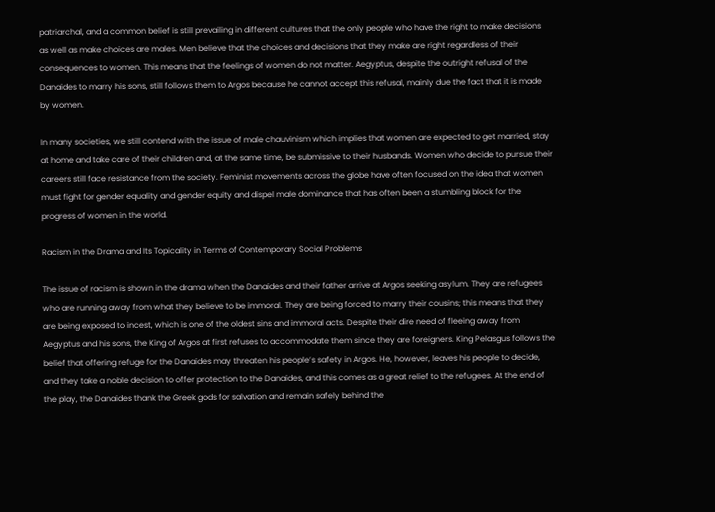patriarchal, and a common belief is still prevailing in different cultures that the only people who have the right to make decisions as well as make choices are males. Men believe that the choices and decisions that they make are right regardless of their consequences to women. This means that the feelings of women do not matter. Aegyptus, despite the outright refusal of the Danaides to marry his sons, still follows them to Argos because he cannot accept this refusal, mainly due the fact that it is made by women.

In many societies, we still contend with the issue of male chauvinism which implies that women are expected to get married, stay at home and take care of their children and, at the same time, be submissive to their husbands. Women who decide to pursue their careers still face resistance from the society. Feminist movements across the globe have often focused on the idea that women must fight for gender equality and gender equity and dispel male dominance that has often been a stumbling block for the progress of women in the world.

Racism in the Drama and Its Topicality in Terms of Contemporary Social Problems

The issue of racism is shown in the drama when the Danaides and their father arrive at Argos seeking asylum. They are refugees who are running away from what they believe to be immoral. They are being forced to marry their cousins; this means that they are being exposed to incest, which is one of the oldest sins and immoral acts. Despite their dire need of fleeing away from Aegyptus and his sons, the King of Argos at first refuses to accommodate them since they are foreigners. King Pelasgus follows the belief that offering refuge for the Danaides may threaten his people’s safety in Argos. He, however, leaves his people to decide, and they take a noble decision to offer protection to the Danaides, and this comes as a great relief to the refugees. At the end of the play, the Danaides thank the Greek gods for salvation and remain safely behind the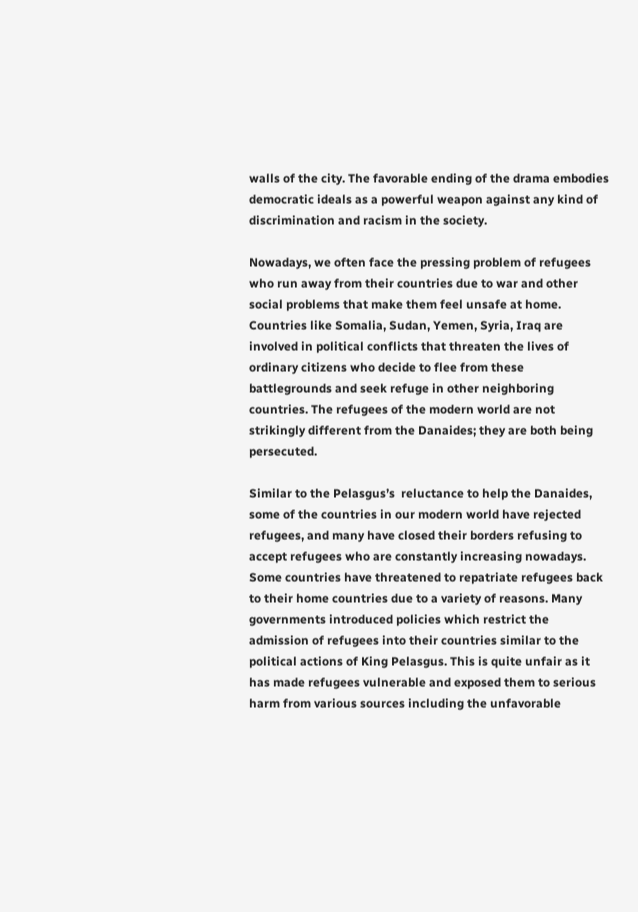walls of the city. The favorable ending of the drama embodies democratic ideals as a powerful weapon against any kind of discrimination and racism in the society.

Nowadays, we often face the pressing problem of refugees who run away from their countries due to war and other social problems that make them feel unsafe at home. Countries like Somalia, Sudan, Yemen, Syria, Iraq are involved in political conflicts that threaten the lives of ordinary citizens who decide to flee from these battlegrounds and seek refuge in other neighboring countries. The refugees of the modern world are not strikingly different from the Danaides; they are both being persecuted.

Similar to the Pelasgus’s  reluctance to help the Danaides, some of the countries in our modern world have rejected refugees, and many have closed their borders refusing to accept refugees who are constantly increasing nowadays. Some countries have threatened to repatriate refugees back to their home countries due to a variety of reasons. Many governments introduced policies which restrict the admission of refugees into their countries similar to the political actions of King Pelasgus. This is quite unfair as it has made refugees vulnerable and exposed them to serious harm from various sources including the unfavorable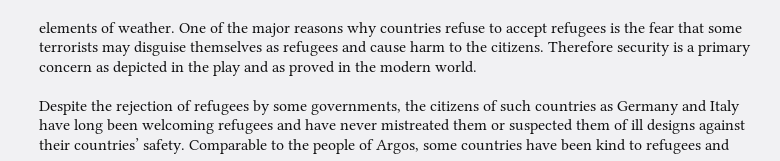elements of weather. One of the major reasons why countries refuse to accept refugees is the fear that some terrorists may disguise themselves as refugees and cause harm to the citizens. Therefore security is a primary concern as depicted in the play and as proved in the modern world.

Despite the rejection of refugees by some governments, the citizens of such countries as Germany and Italy have long been welcoming refugees and have never mistreated them or suspected them of ill designs against their countries’ safety. Comparable to the people of Argos, some countries have been kind to refugees and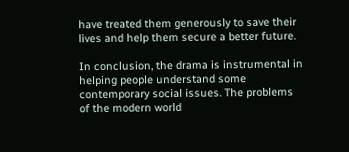have treated them generously to save their lives and help them secure a better future.

In conclusion, the drama is instrumental in helping people understand some contemporary social issues. The problems of the modern world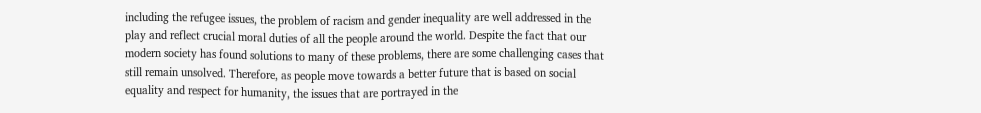including the refugee issues, the problem of racism and gender inequality are well addressed in the play and reflect crucial moral duties of all the people around the world. Despite the fact that our modern society has found solutions to many of these problems, there are some challenging cases that still remain unsolved. Therefore, as people move towards a better future that is based on social equality and respect for humanity, the issues that are portrayed in the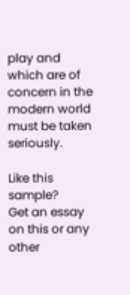play and which are of concern in the modern world must be taken seriously.

Like this sample?
Get an essay on this or any other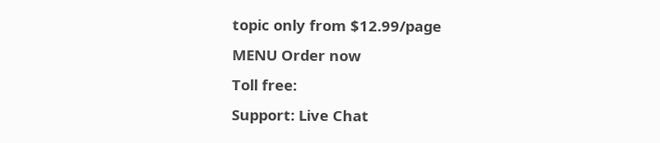topic only from $12.99/page
MENU Order now
Toll free:
Support: Live Chat